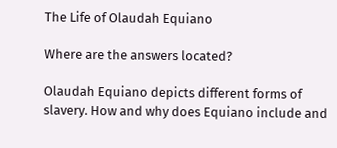The Life of Olaudah Equiano

Where are the answers located?

Olaudah Equiano depicts different forms of slavery. How and why does Equiano include and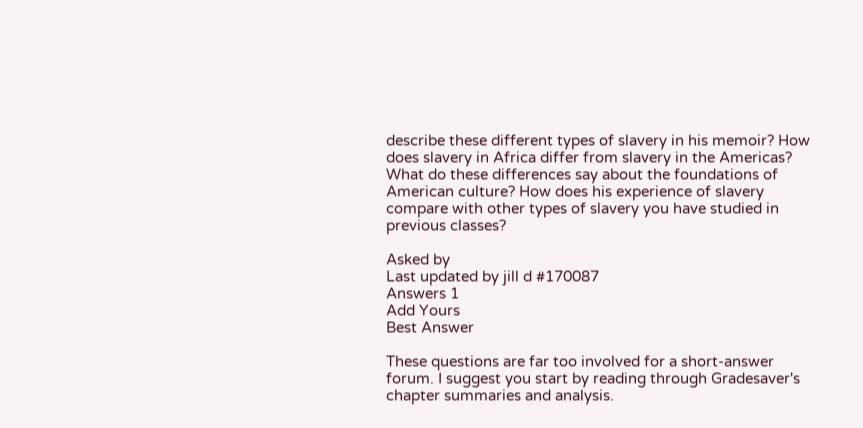describe these different types of slavery in his memoir? How does slavery in Africa differ from slavery in the Americas? What do these differences say about the foundations of American culture? How does his experience of slavery compare with other types of slavery you have studied in previous classes?

Asked by
Last updated by jill d #170087
Answers 1
Add Yours
Best Answer

These questions are far too involved for a short-answer forum. I suggest you start by reading through Gradesaver's chapter summaries and analysis.